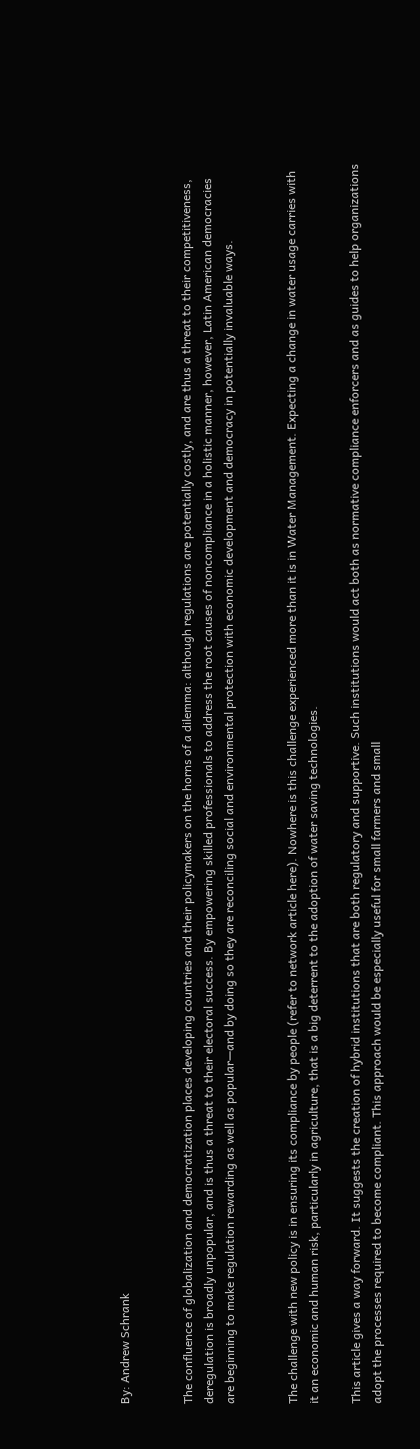By: Andrew Schrank


The confluence of globalization and democratization places developing countries and their policymakers on the horns of a dilemma: although regulations are potentially costly, and are thus a threat to their competitiveness, deregulation is broadly unpopular, and is thus a threat to their electoral success. By empowering skilled professionals to address the root causes of noncompliance in a holistic manner, however, Latin American democracies are beginning to make regulation rewarding as well as popular—and by doing so they are reconciling social and environmental protection with economic development and democracy in potentially invaluable ways.


The challenge with new policy is in ensuring its compliance by people (refer to network article here). Nowhere is this challenge experienced more than it is in Water Management. Expecting a change in water usage carries with it an economic and human risk, particularly in agriculture, that is a big deterrent to the adoption of water saving technologies.

This article gives a way forward. It suggests the creation of hybrid institutions that are both regulatory and supportive. Such institutions would act both as normative compliance enforcers and as guides to help organizations adopt the processes required to become compliant. This approach would be especially useful for small farmers and small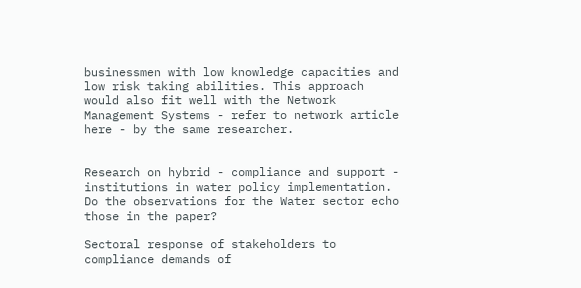businessmen with low knowledge capacities and low risk taking abilities. This approach would also fit well with the Network Management Systems - refer to network article here - by the same researcher.


Research on hybrid - compliance and support - institutions in water policy implementation. Do the observations for the Water sector echo those in the paper?

Sectoral response of stakeholders to compliance demands of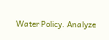Water Policy. Analyze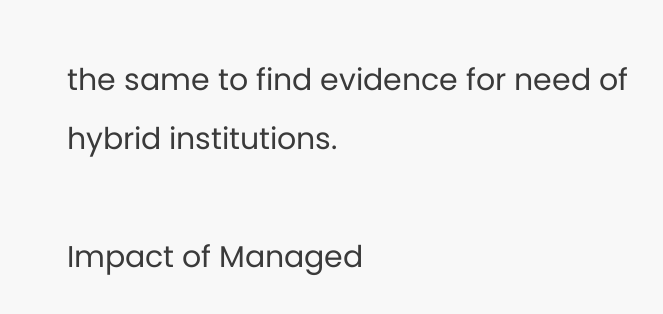the same to find evidence for need of hybrid institutions.

Impact of Managed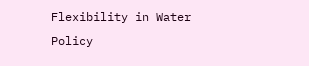Flexibility in Water Policy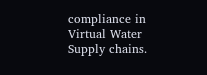compliance in Virtual Water Supply chains.